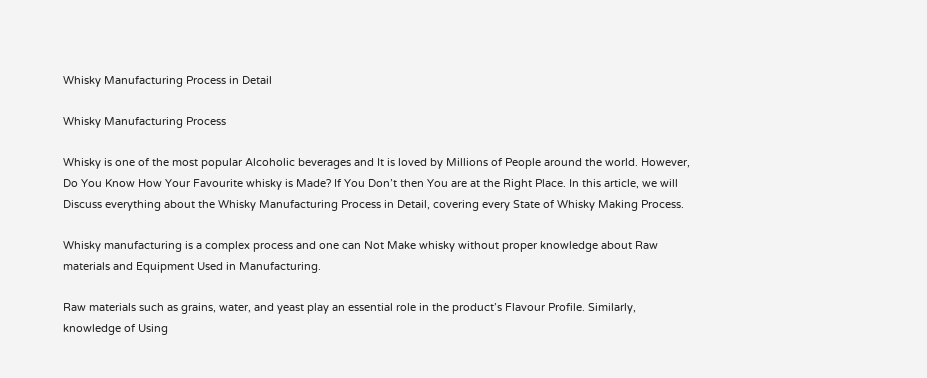Whisky Manufacturing Process in Detail

Whisky Manufacturing Process

Whisky is one of the most popular Alcoholic beverages and It is loved by Millions of People around the world. However, Do You Know How Your Favourite whisky is Made? If You Don’t then You are at the Right Place. In this article, we will Discuss everything about the Whisky Manufacturing Process in Detail, covering every State of Whisky Making Process.

Whisky manufacturing is a complex process and one can Not Make whisky without proper knowledge about Raw materials and Equipment Used in Manufacturing.

Raw materials such as grains, water, and yeast play an essential role in the product’s Flavour Profile. Similarly, knowledge of Using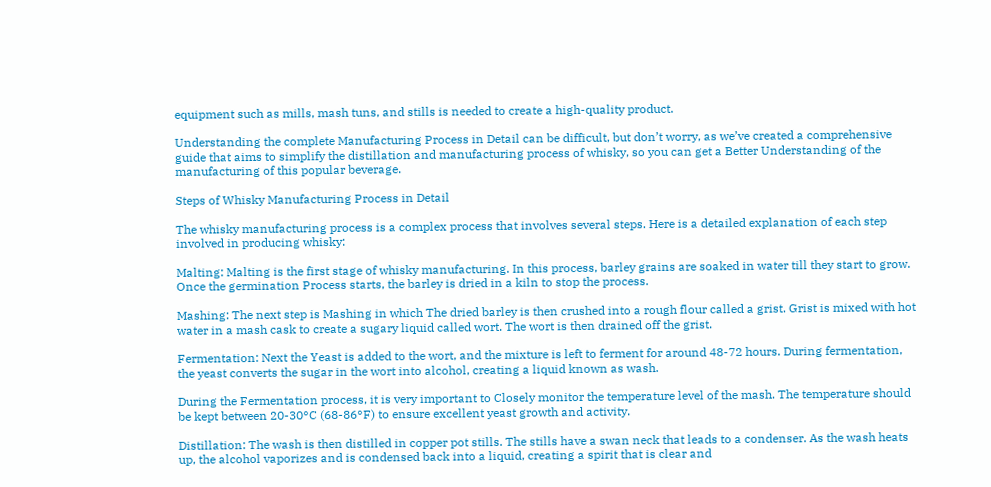equipment such as mills, mash tuns, and stills is needed to create a high-quality product.

Understanding the complete Manufacturing Process in Detail can be difficult, but don’t worry, as we’ve created a comprehensive guide that aims to simplify the distillation and manufacturing process of whisky, so you can get a Better Understanding of the manufacturing of this popular beverage.

Steps of Whisky Manufacturing Process in Detail

The whisky manufacturing process is a complex process that involves several steps. Here is a detailed explanation of each step involved in producing whisky:

Malting: Malting is the first stage of whisky manufacturing. In this process, barley grains are soaked in water till they start to grow. Once the germination Process starts, the barley is dried in a kiln to stop the process.

Mashing: The next step is Mashing in which The dried barley is then crushed into a rough flour called a grist. Grist is mixed with hot water in a mash cask to create a sugary liquid called wort. The wort is then drained off the grist.

Fermentation: Next the Yeast is added to the wort, and the mixture is left to ferment for around 48-72 hours. During fermentation, the yeast converts the sugar in the wort into alcohol, creating a liquid known as wash.

During the Fermentation process, it is very important to Closely monitor the temperature level of the mash. The temperature should be kept between 20-30°C (68-86°F) to ensure excellent yeast growth and activity.

Distillation: The wash is then distilled in copper pot stills. The stills have a swan neck that leads to a condenser. As the wash heats up, the alcohol vaporizes and is condensed back into a liquid, creating a spirit that is clear and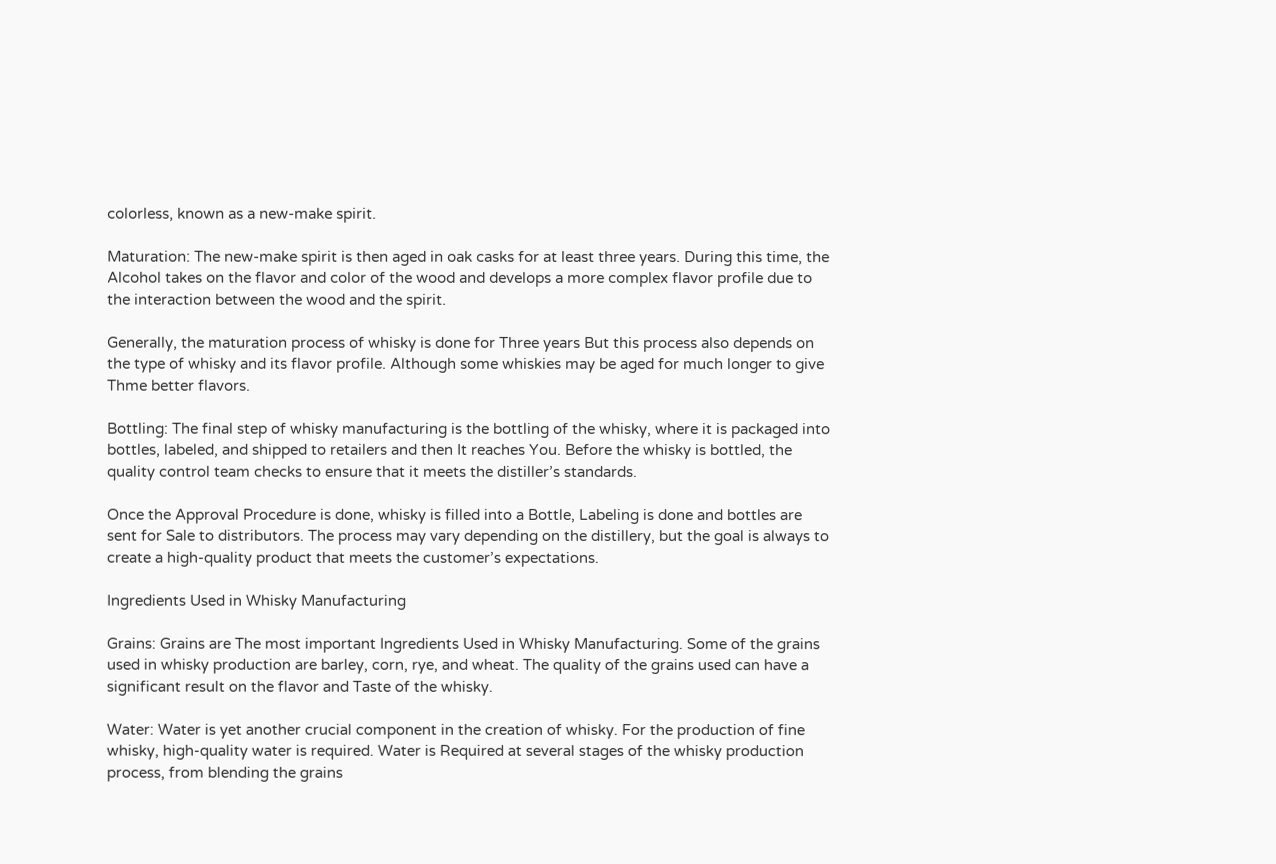colorless, known as a new-make spirit.

Maturation: The new-make spirit is then aged in oak casks for at least three years. During this time, the Alcohol takes on the flavor and color of the wood and develops a more complex flavor profile due to the interaction between the wood and the spirit.

Generally, the maturation process of whisky is done for Three years But this process also depends on the type of whisky and its flavor profile. Although some whiskies may be aged for much longer to give Thme better flavors.

Bottling: The final step of whisky manufacturing is the bottling of the whisky, where it is packaged into bottles, labeled, and shipped to retailers and then It reaches You. Before the whisky is bottled, the quality control team checks to ensure that it meets the distiller’s standards.

Once the Approval Procedure is done, whisky is filled into a Bottle, Labeling is done and bottles are sent for Sale to distributors. The process may vary depending on the distillery, but the goal is always to create a high-quality product that meets the customer’s expectations.

Ingredients Used in Whisky Manufacturing

Grains: Grains are The most important Ingredients Used in Whisky Manufacturing. Some of the grains used in whisky production are barley, corn, rye, and wheat. The quality of the grains used can have a significant result on the flavor and Taste of the whisky.

Water: Water is yet another crucial component in the creation of whisky. For the production of fine whisky, high-quality water is required. Water is Required at several stages of the whisky production process, from blending the grains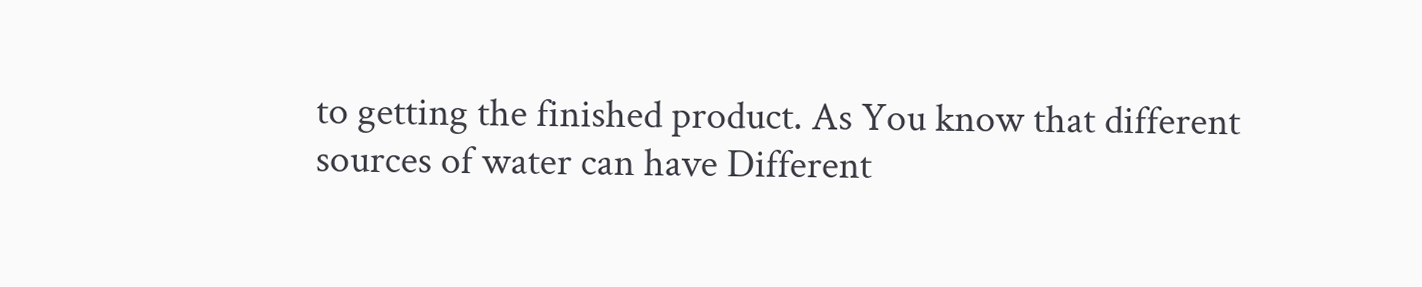to getting the finished product. As You know that different sources of water can have Different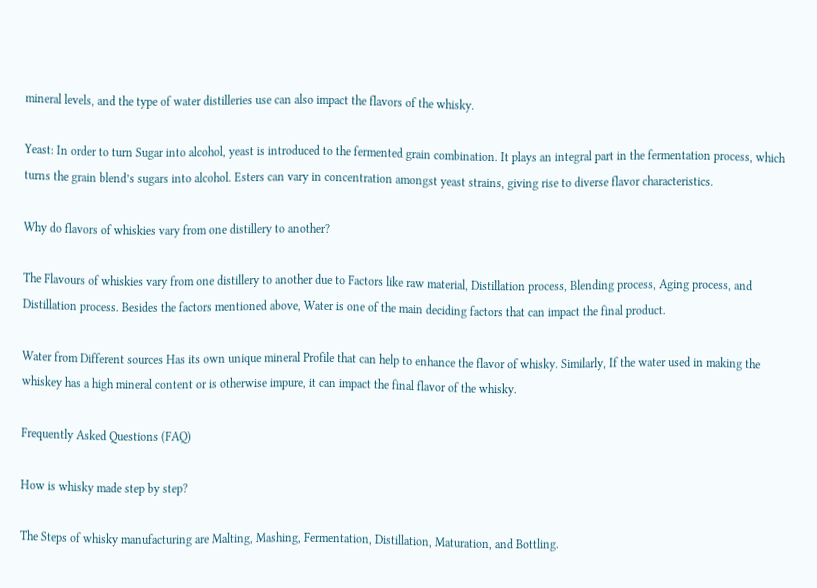mineral levels, and the type of water distilleries use can also impact the flavors of the whisky.

Yeast: In order to turn Sugar into alcohol, yeast is introduced to the fermented grain combination. It plays an integral part in the fermentation process, which turns the grain blend’s sugars into alcohol. Esters can vary in concentration amongst yeast strains, giving rise to diverse flavor characteristics.

Why do flavors of whiskies vary from one distillery to another?

The Flavours of whiskies vary from one distillery to another due to Factors like raw material, Distillation process, Blending process, Aging process, and Distillation process. Besides the factors mentioned above, Water is one of the main deciding factors that can impact the final product.

Water from Different sources Has its own unique mineral Profile that can help to enhance the flavor of whisky. Similarly, If the water used in making the whiskey has a high mineral content or is otherwise impure, it can impact the final flavor of the whisky.

Frequently Asked Questions (FAQ)

How is whisky made step by step?

The Steps of whisky manufacturing are Malting, Mashing, Fermentation, Distillation, Maturation, and Bottling.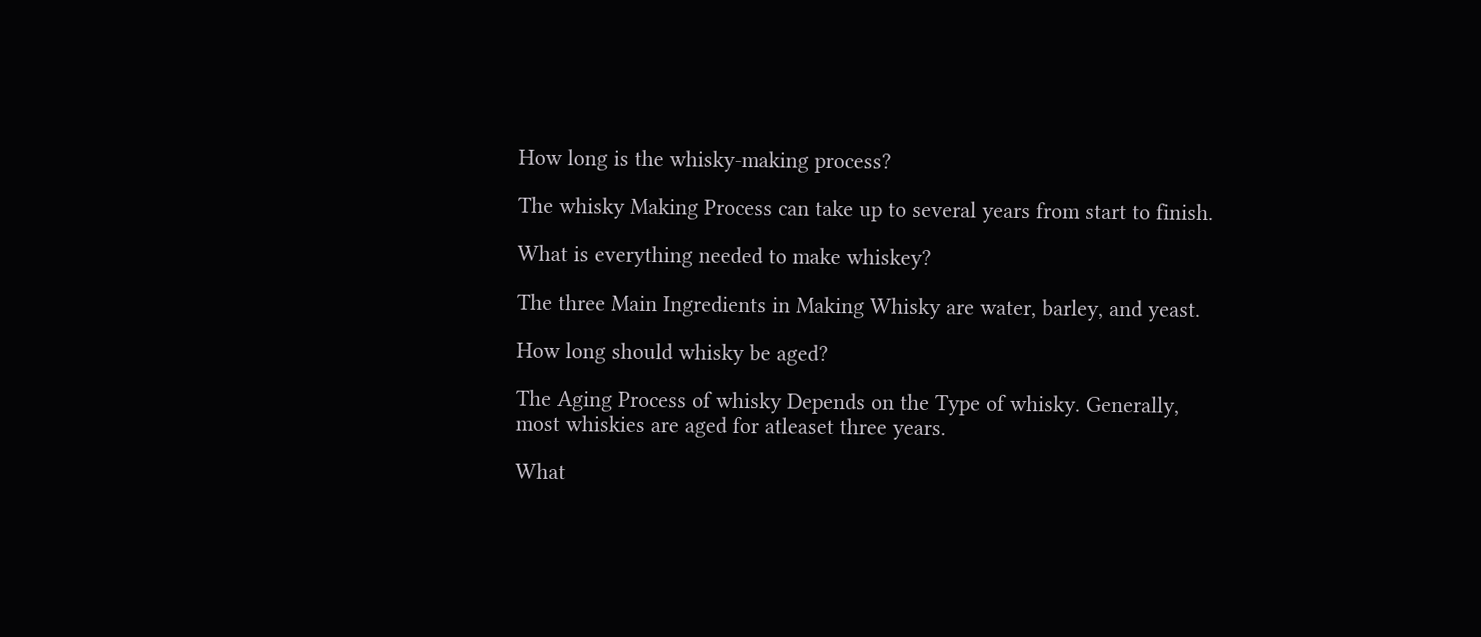How long is the whisky-making process?

The whisky Making Process can take up to several years from start to finish.

What is everything needed to make whiskey?

The three Main Ingredients in Making Whisky are water, barley, and yeast.

How long should whisky be aged?

The Aging Process of whisky Depends on the Type of whisky. Generally, most whiskies are aged for atleaset three years.

What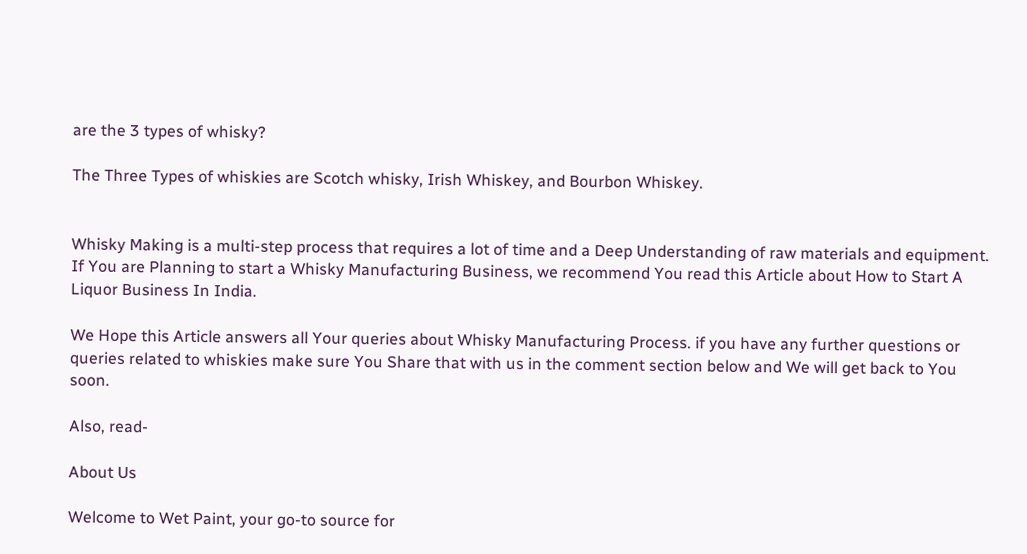are the 3 types of whisky?

The Three Types of whiskies are Scotch whisky, Irish Whiskey, and Bourbon Whiskey.


Whisky Making is a multi-step process that requires a lot of time and a Deep Understanding of raw materials and equipment. If You are Planning to start a Whisky Manufacturing Business, we recommend You read this Article about How to Start A Liquor Business In India.

We Hope this Article answers all Your queries about Whisky Manufacturing Process. if you have any further questions or queries related to whiskies make sure You Share that with us in the comment section below and We will get back to You soon.

Also, read-

About Us

Welcome to Wet Paint, your go-to source for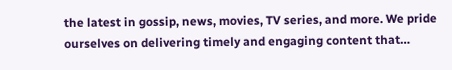the latest in gossip, news, movies, TV series, and more. We pride ourselves on delivering timely and engaging content that…